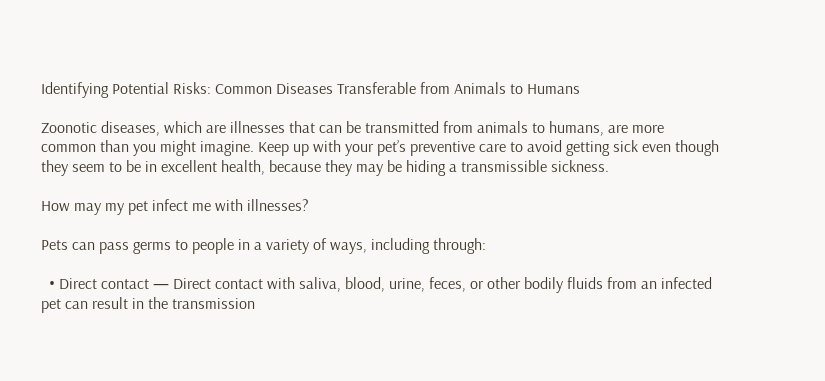Identifying Potential Risks: Common Diseases Transferable from Animals to Humans

Zoonotic diseases, which are illnesses that can be transmitted from animals to humans, are more common than you might imagine. Keep up with your pet’s preventive care to avoid getting sick even though they seem to be in excellent health, because they may be hiding a transmissible sickness.

How may my pet infect me with illnesses?

Pets can pass germs to people in a variety of ways, including through:

  • Direct contact — Direct contact with saliva, blood, urine, feces, or other bodily fluids from an infected pet can result in the transmission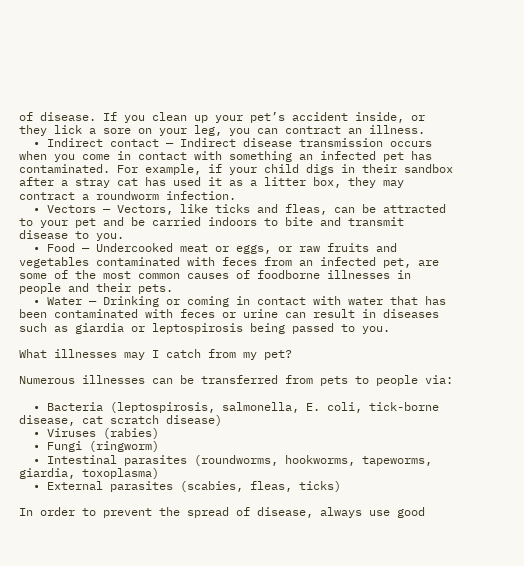of disease. If you clean up your pet’s accident inside, or they lick a sore on your leg, you can contract an illness.
  • Indirect contact — Indirect disease transmission occurs when you come in contact with something an infected pet has contaminated. For example, if your child digs in their sandbox after a stray cat has used it as a litter box, they may contract a roundworm infection.
  • Vectors — Vectors, like ticks and fleas, can be attracted to your pet and be carried indoors to bite and transmit disease to you.
  • Food — Undercooked meat or eggs, or raw fruits and vegetables contaminated with feces from an infected pet, are some of the most common causes of foodborne illnesses in people and their pets.
  • Water — Drinking or coming in contact with water that has been contaminated with feces or urine can result in diseases such as giardia or leptospirosis being passed to you.

What illnesses may I catch from my pet?

Numerous illnesses can be transferred from pets to people via:

  • Bacteria (leptospirosis, salmonella, E. coli, tick-borne disease, cat scratch disease)
  • Viruses (rabies)
  • Fungi (ringworm)
  • Intestinal parasites (roundworms, hookworms, tapeworms, giardia, toxoplasma)
  • External parasites (scabies, fleas, ticks)

In order to prevent the spread of disease, always use good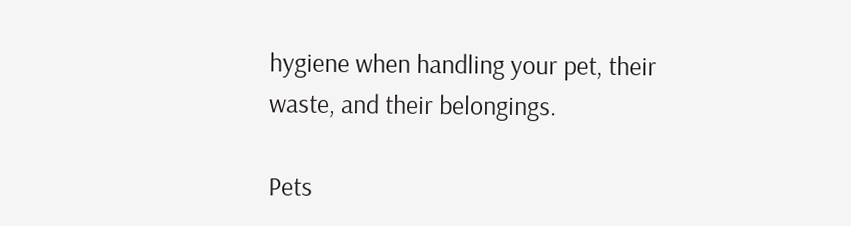hygiene when handling your pet, their waste, and their belongings.

Pets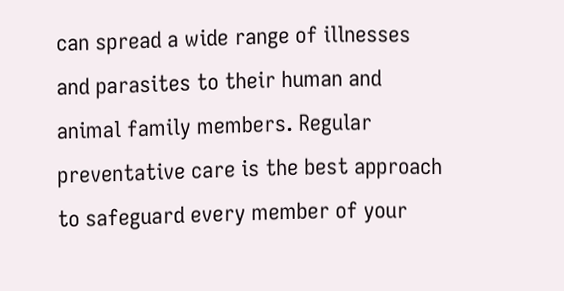can spread a wide range of illnesses and parasites to their human and animal family members. Regular preventative care is the best approach to safeguard every member of your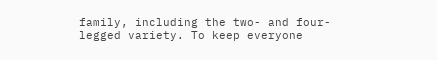family, including the two- and four-legged variety. To keep everyone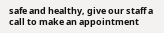safe and healthy, give our staff a call to make an appointment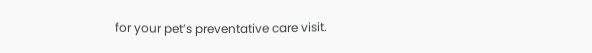for your pet’s preventative care visit.